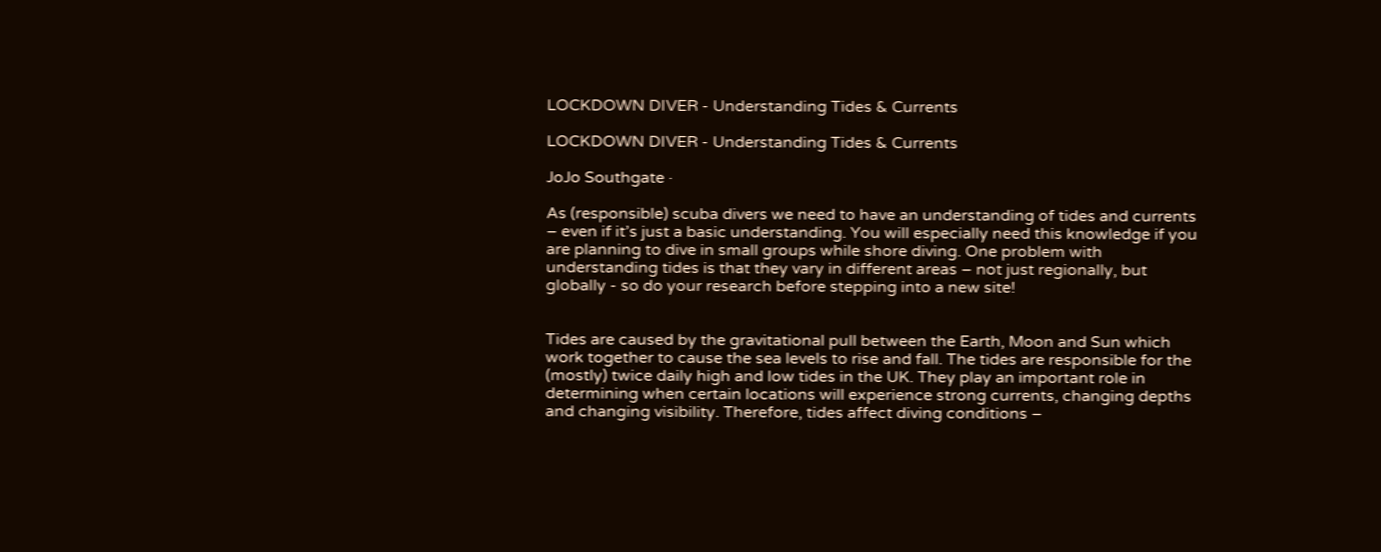LOCKDOWN DIVER - Understanding Tides & Currents

LOCKDOWN DIVER - Understanding Tides & Currents

JoJo Southgate ·

As (responsible) scuba divers we need to have an understanding of tides and currents – even if it’s just a basic understanding. You will especially need this knowledge if you are planning to dive in small groups while shore diving. One problem with understanding tides is that they vary in different areas – not just regionally, but globally - so do your research before stepping into a new site!


Tides are caused by the gravitational pull between the Earth, Moon and Sun which work together to cause the sea levels to rise and fall. The tides are responsible for the (mostly) twice daily high and low tides in the UK. They play an important role in determining when certain locations will experience strong currents, changing depths and changing visibility. Therefore, tides affect diving conditions –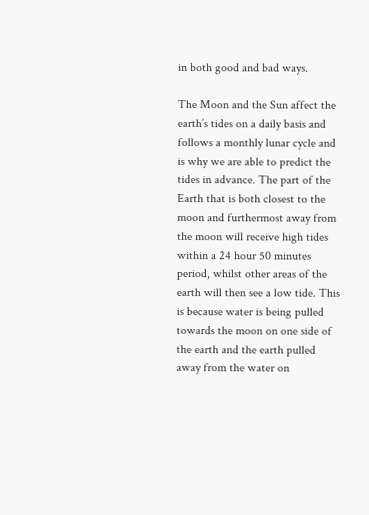in both good and bad ways.

The Moon and the Sun affect the earth’s tides on a daily basis and follows a monthly lunar cycle and is why we are able to predict the tides in advance. The part of the Earth that is both closest to the moon and furthermost away from the moon will receive high tides within a 24 hour 50 minutes period, whilst other areas of the earth will then see a low tide. This is because water is being pulled towards the moon on one side of the earth and the earth pulled away from the water on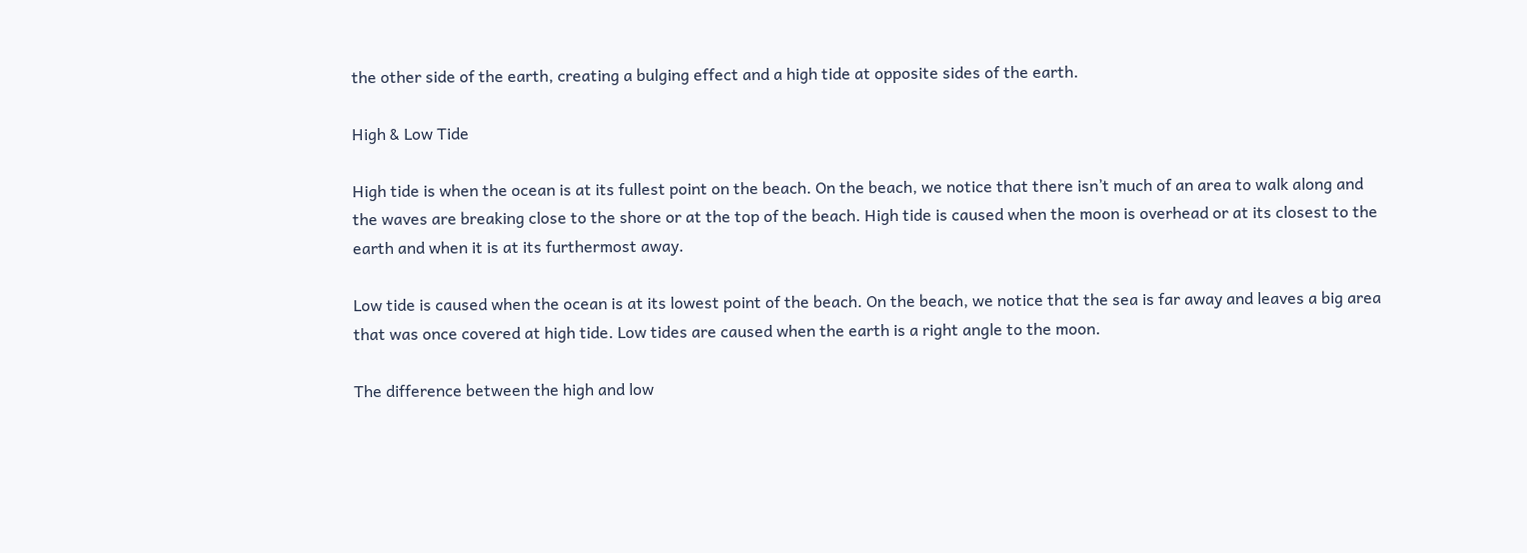the other side of the earth, creating a bulging effect and a high tide at opposite sides of the earth.

High & Low Tide

High tide is when the ocean is at its fullest point on the beach. On the beach, we notice that there isn’t much of an area to walk along and the waves are breaking close to the shore or at the top of the beach. High tide is caused when the moon is overhead or at its closest to the earth and when it is at its furthermost away.

Low tide is caused when the ocean is at its lowest point of the beach. On the beach, we notice that the sea is far away and leaves a big area that was once covered at high tide. Low tides are caused when the earth is a right angle to the moon.

The difference between the high and low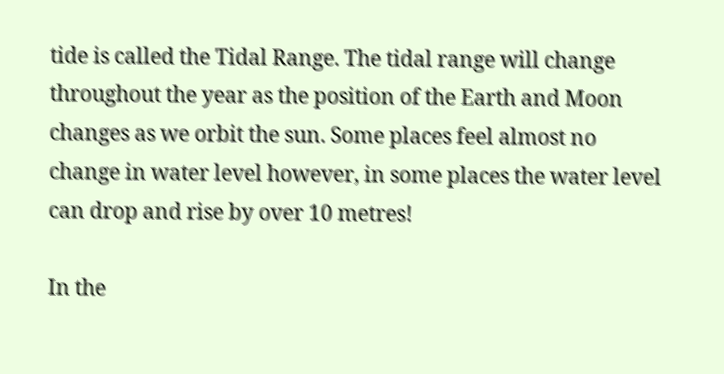tide is called the Tidal Range. The tidal range will change throughout the year as the position of the Earth and Moon changes as we orbit the sun. Some places feel almost no change in water level however, in some places the water level can drop and rise by over 10 metres!

In the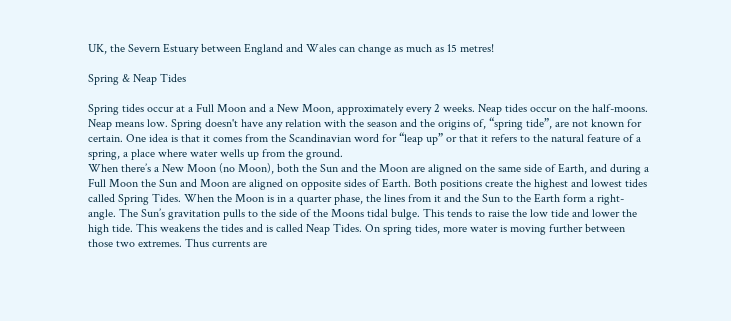UK, the Severn Estuary between England and Wales can change as much as 15 metres!

Spring & Neap Tides

Spring tides occur at a Full Moon and a New Moon, approximately every 2 weeks. Neap tides occur on the half-moons. Neap means low. Spring doesn't have any relation with the season and the origins of, “spring tide”, are not known for certain. One idea is that it comes from the Scandinavian word for “leap up” or that it refers to the natural feature of a spring, a place where water wells up from the ground.
When there’s a New Moon (no Moon), both the Sun and the Moon are aligned on the same side of Earth, and during a Full Moon the Sun and Moon are aligned on opposite sides of Earth. Both positions create the highest and lowest tides called Spring Tides. When the Moon is in a quarter phase, the lines from it and the Sun to the Earth form a right-angle. The Sun’s gravitation pulls to the side of the Moons tidal bulge. This tends to raise the low tide and lower the high tide. This weakens the tides and is called Neap Tides. On spring tides, more water is moving further between those two extremes. Thus currents are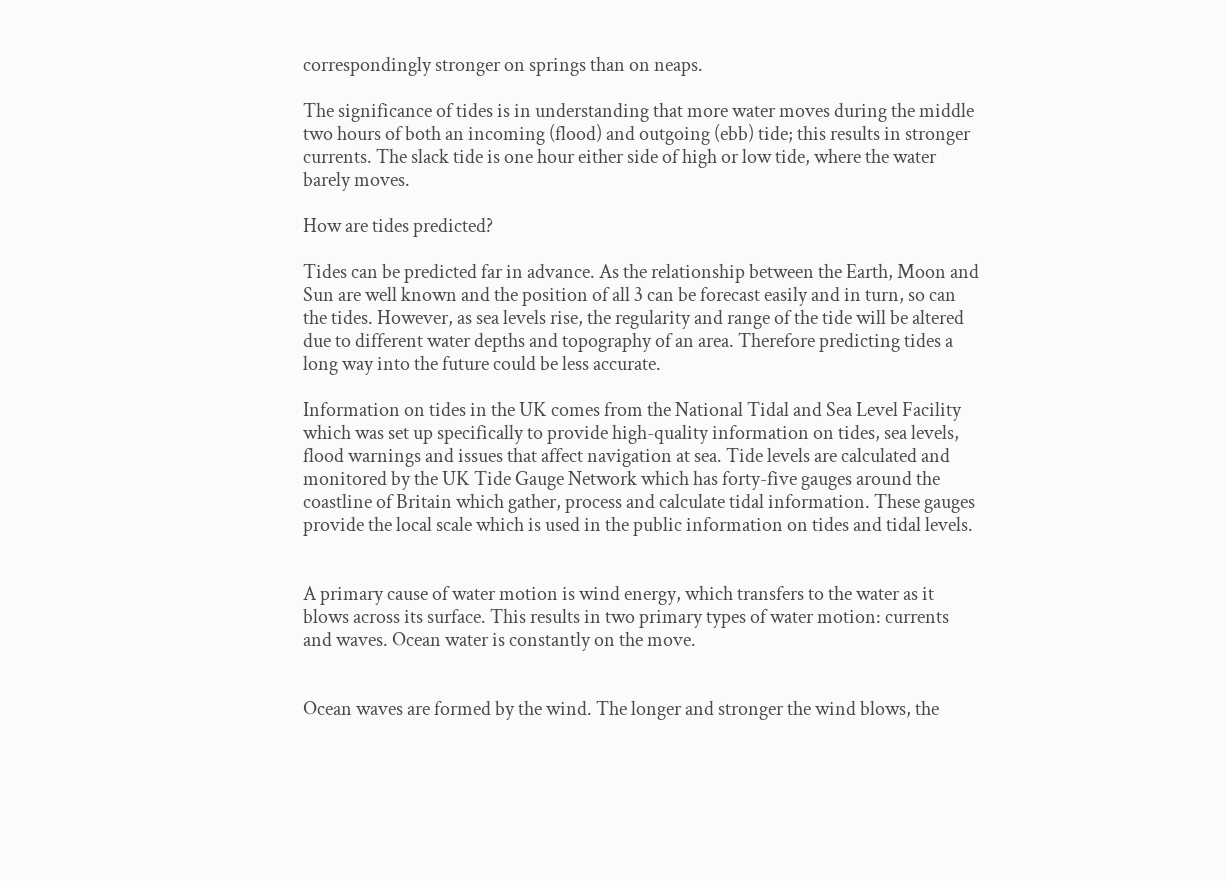correspondingly stronger on springs than on neaps.

The significance of tides is in understanding that more water moves during the middle two hours of both an incoming (flood) and outgoing (ebb) tide; this results in stronger currents. The slack tide is one hour either side of high or low tide, where the water barely moves.

How are tides predicted?

Tides can be predicted far in advance. As the relationship between the Earth, Moon and Sun are well known and the position of all 3 can be forecast easily and in turn, so can the tides. However, as sea levels rise, the regularity and range of the tide will be altered due to different water depths and topography of an area. Therefore predicting tides a long way into the future could be less accurate.

Information on tides in the UK comes from the National Tidal and Sea Level Facility which was set up specifically to provide high-quality information on tides, sea levels, flood warnings and issues that affect navigation at sea. Tide levels are calculated and monitored by the UK Tide Gauge Network which has forty-five gauges around the coastline of Britain which gather, process and calculate tidal information. These gauges provide the local scale which is used in the public information on tides and tidal levels.


A primary cause of water motion is wind energy, which transfers to the water as it blows across its surface. This results in two primary types of water motion: currents and waves. Ocean water is constantly on the move.


Ocean waves are formed by the wind. The longer and stronger the wind blows, the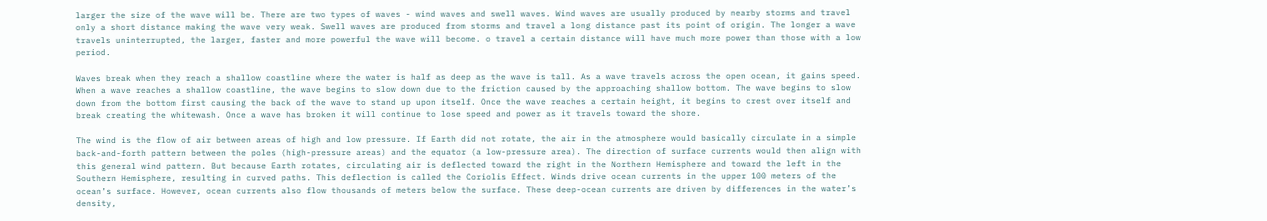larger the size of the wave will be. There are two types of waves - wind waves and swell waves. Wind waves are usually produced by nearby storms and travel only a short distance making the wave very weak. Swell waves are produced from storms and travel a long distance past its point of origin. The longer a wave travels uninterrupted, the larger, faster and more powerful the wave will become. o travel a certain distance will have much more power than those with a low period.

Waves break when they reach a shallow coastline where the water is half as deep as the wave is tall. As a wave travels across the open ocean, it gains speed. When a wave reaches a shallow coastline, the wave begins to slow down due to the friction caused by the approaching shallow bottom. The wave begins to slow down from the bottom first causing the back of the wave to stand up upon itself. Once the wave reaches a certain height, it begins to crest over itself and break creating the whitewash. Once a wave has broken it will continue to lose speed and power as it travels toward the shore.

The wind is the flow of air between areas of high and low pressure. If Earth did not rotate, the air in the atmosphere would basically circulate in a simple back-and-forth pattern between the poles (high-pressure areas) and the equator (a low-pressure area). The direction of surface currents would then align with this general wind pattern. But because Earth rotates, circulating air is deflected toward the right in the Northern Hemisphere and toward the left in the Southern Hemisphere, resulting in curved paths. This deflection is called the Coriolis Effect. Winds drive ocean currents in the upper 100 meters of the ocean’s surface. However, ocean currents also flow thousands of meters below the surface. These deep-ocean currents are driven by differences in the water’s density,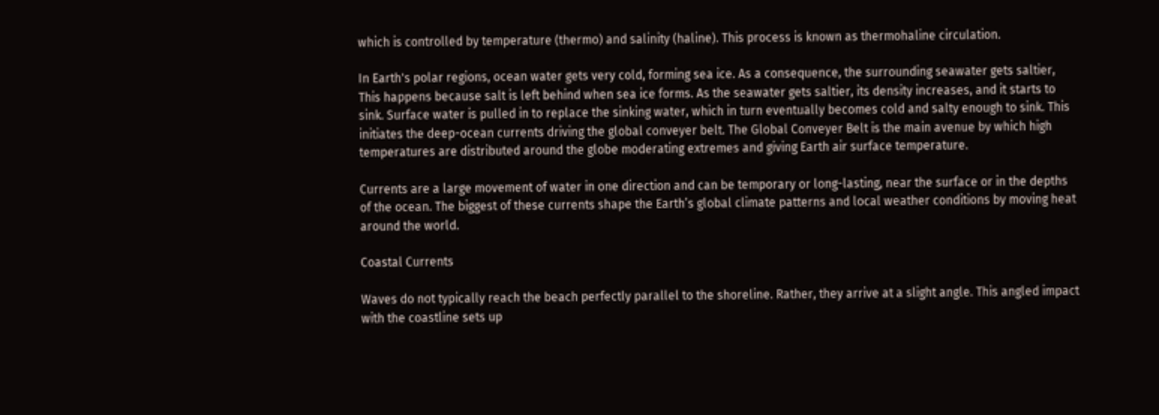which is controlled by temperature (thermo) and salinity (haline). This process is known as thermohaline circulation.

In Earth's polar regions, ocean water gets very cold, forming sea ice. As a consequence, the surrounding seawater gets saltier, This happens because salt is left behind when sea ice forms. As the seawater gets saltier, its density increases, and it starts to sink. Surface water is pulled in to replace the sinking water, which in turn eventually becomes cold and salty enough to sink. This initiates the deep-ocean currents driving the global conveyer belt. The Global Conveyer Belt is the main avenue by which high temperatures are distributed around the globe moderating extremes and giving Earth air surface temperature.

Currents are a large movement of water in one direction and can be temporary or long-lasting, near the surface or in the depths of the ocean. The biggest of these currents shape the Earth’s global climate patterns and local weather conditions by moving heat around the world.

Coastal Currents

Waves do not typically reach the beach perfectly parallel to the shoreline. Rather, they arrive at a slight angle. This angled impact with the coastline sets up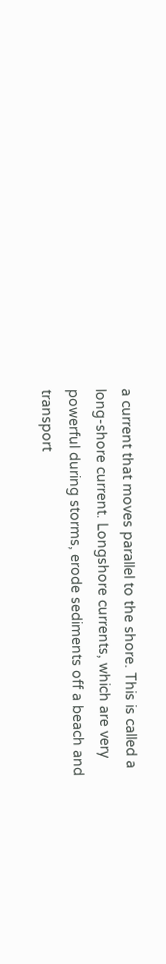a current that moves parallel to the shore. This is called a long-shore current. Longshore currents, which are very powerful during storms, erode sediments off a beach and transport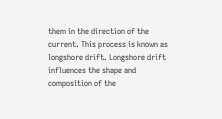them in the direction of the current. This process is known as longshore drift. Longshore drift influences the shape and composition of the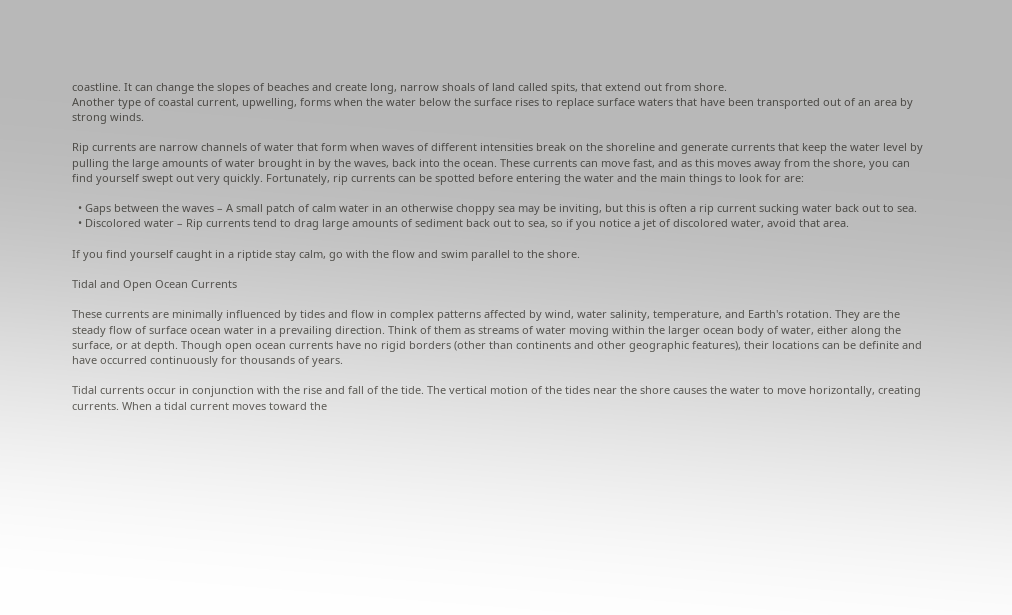coastline. It can change the slopes of beaches and create long, narrow shoals of land called spits, that extend out from shore.
Another type of coastal current, upwelling, forms when the water below the surface rises to replace surface waters that have been transported out of an area by strong winds.

Rip currents are narrow channels of water that form when waves of different intensities break on the shoreline and generate currents that keep the water level by pulling the large amounts of water brought in by the waves, back into the ocean. These currents can move fast, and as this moves away from the shore, you can find yourself swept out very quickly. Fortunately, rip currents can be spotted before entering the water and the main things to look for are:

  • Gaps between the waves – A small patch of calm water in an otherwise choppy sea may be inviting, but this is often a rip current sucking water back out to sea.
  • Discolored water – Rip currents tend to drag large amounts of sediment back out to sea, so if you notice a jet of discolored water, avoid that area.

If you find yourself caught in a riptide stay calm, go with the flow and swim parallel to the shore.

Tidal and Open Ocean Currents

These currents are minimally influenced by tides and flow in complex patterns affected by wind, water salinity, temperature, and Earth's rotation. They are the steady flow of surface ocean water in a prevailing direction. Think of them as streams of water moving within the larger ocean body of water, either along the surface, or at depth. Though open ocean currents have no rigid borders (other than continents and other geographic features), their locations can be definite and have occurred continuously for thousands of years.

Tidal currents occur in conjunction with the rise and fall of the tide. The vertical motion of the tides near the shore causes the water to move horizontally, creating currents. When a tidal current moves toward the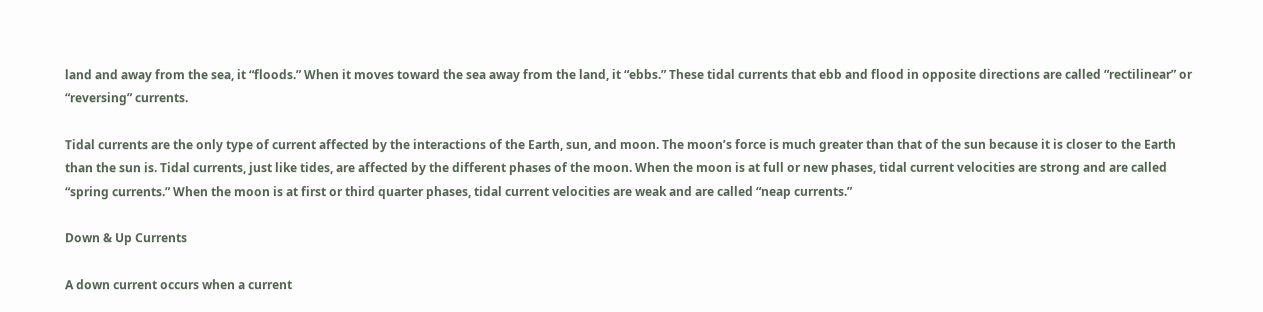land and away from the sea, it “floods.” When it moves toward the sea away from the land, it “ebbs.” These tidal currents that ebb and flood in opposite directions are called “rectilinear” or “reversing” currents.

Tidal currents are the only type of current affected by the interactions of the Earth, sun, and moon. The moon’s force is much greater than that of the sun because it is closer to the Earth than the sun is. Tidal currents, just like tides, are affected by the different phases of the moon. When the moon is at full or new phases, tidal current velocities are strong and are called “spring currents.” When the moon is at first or third quarter phases, tidal current velocities are weak and are called “neap currents.”

Down & Up Currents

A down current occurs when a current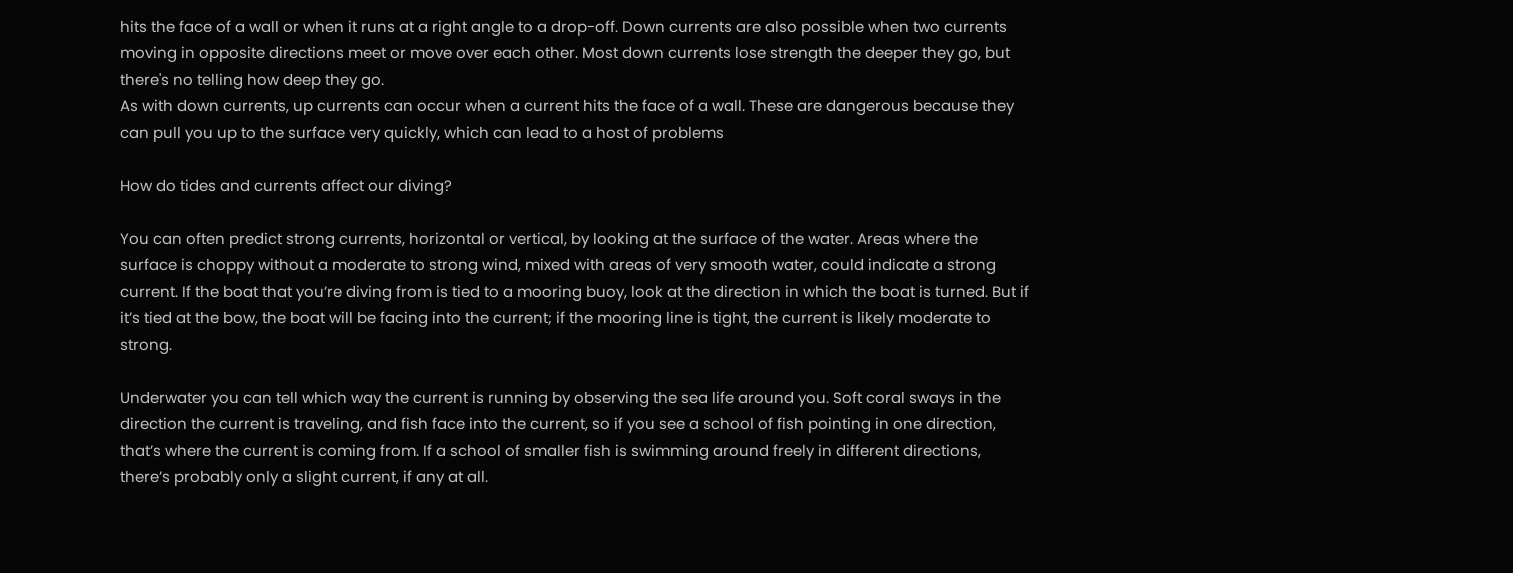hits the face of a wall or when it runs at a right angle to a drop-off. Down currents are also possible when two currents moving in opposite directions meet or move over each other. Most down currents lose strength the deeper they go, but there's no telling how deep they go.
As with down currents, up currents can occur when a current hits the face of a wall. These are dangerous because they can pull you up to the surface very quickly, which can lead to a host of problems

How do tides and currents affect our diving?

You can often predict strong currents, horizontal or vertical, by looking at the surface of the water. Areas where the surface is choppy without a moderate to strong wind, mixed with areas of very smooth water, could indicate a strong current. If the boat that you’re diving from is tied to a mooring buoy, look at the direction in which the boat is turned. But if it’s tied at the bow, the boat will be facing into the current; if the mooring line is tight, the current is likely moderate to strong.

Underwater you can tell which way the current is running by observing the sea life around you. Soft coral sways in the direction the current is traveling, and fish face into the current, so if you see a school of fish pointing in one direction, that’s where the current is coming from. If a school of smaller fish is swimming around freely in different directions, there’s probably only a slight current, if any at all.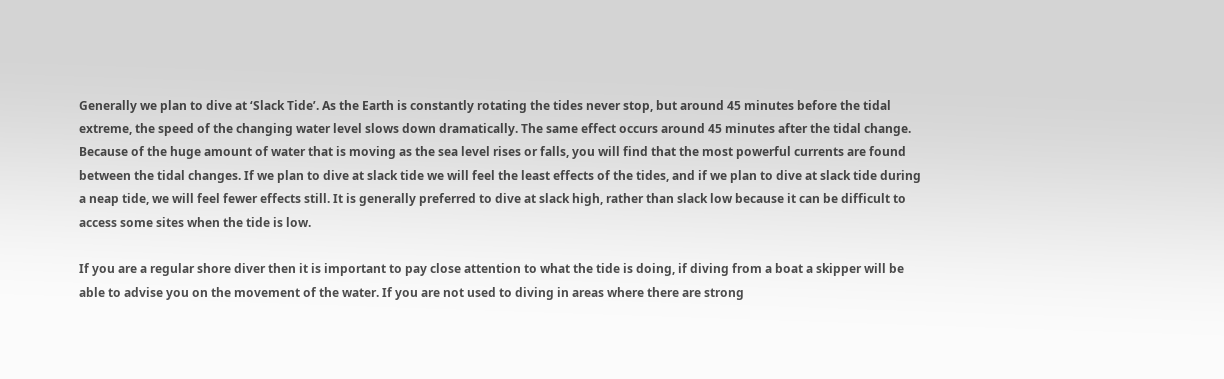Generally we plan to dive at ‘Slack Tide’. As the Earth is constantly rotating the tides never stop, but around 45 minutes before the tidal extreme, the speed of the changing water level slows down dramatically. The same effect occurs around 45 minutes after the tidal change. Because of the huge amount of water that is moving as the sea level rises or falls, you will find that the most powerful currents are found between the tidal changes. If we plan to dive at slack tide we will feel the least effects of the tides, and if we plan to dive at slack tide during a neap tide, we will feel fewer effects still. It is generally preferred to dive at slack high, rather than slack low because it can be difficult to access some sites when the tide is low.

If you are a regular shore diver then it is important to pay close attention to what the tide is doing, if diving from a boat a skipper will be able to advise you on the movement of the water. If you are not used to diving in areas where there are strong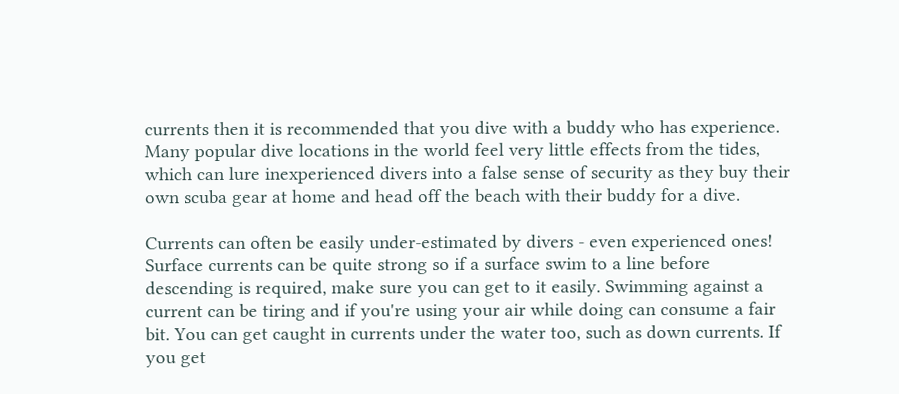currents then it is recommended that you dive with a buddy who has experience. Many popular dive locations in the world feel very little effects from the tides, which can lure inexperienced divers into a false sense of security as they buy their own scuba gear at home and head off the beach with their buddy for a dive.

Currents can often be easily under-estimated by divers - even experienced ones! Surface currents can be quite strong so if a surface swim to a line before descending is required, make sure you can get to it easily. Swimming against a current can be tiring and if you're using your air while doing can consume a fair bit. You can get caught in currents under the water too, such as down currents. If you get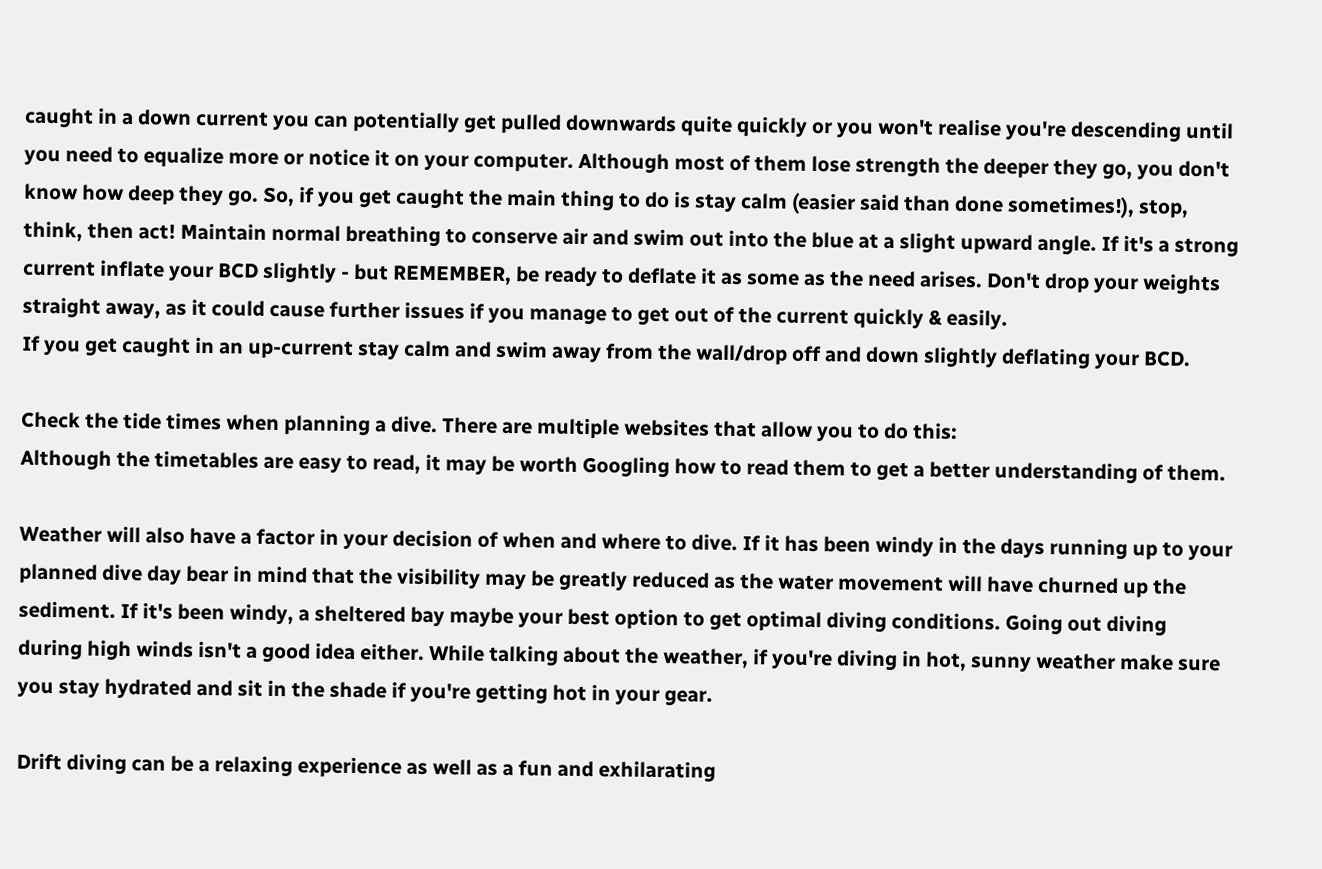caught in a down current you can potentially get pulled downwards quite quickly or you won't realise you're descending until you need to equalize more or notice it on your computer. Although most of them lose strength the deeper they go, you don't know how deep they go. So, if you get caught the main thing to do is stay calm (easier said than done sometimes!), stop, think, then act! Maintain normal breathing to conserve air and swim out into the blue at a slight upward angle. If it's a strong current inflate your BCD slightly - but REMEMBER, be ready to deflate it as some as the need arises. Don't drop your weights straight away, as it could cause further issues if you manage to get out of the current quickly & easily.
If you get caught in an up-current stay calm and swim away from the wall/drop off and down slightly deflating your BCD.

Check the tide times when planning a dive. There are multiple websites that allow you to do this:
Although the timetables are easy to read, it may be worth Googling how to read them to get a better understanding of them.

Weather will also have a factor in your decision of when and where to dive. If it has been windy in the days running up to your planned dive day bear in mind that the visibility may be greatly reduced as the water movement will have churned up the sediment. If it's been windy, a sheltered bay maybe your best option to get optimal diving conditions. Going out diving during high winds isn't a good idea either. While talking about the weather, if you're diving in hot, sunny weather make sure you stay hydrated and sit in the shade if you're getting hot in your gear.

Drift diving can be a relaxing experience as well as a fun and exhilarating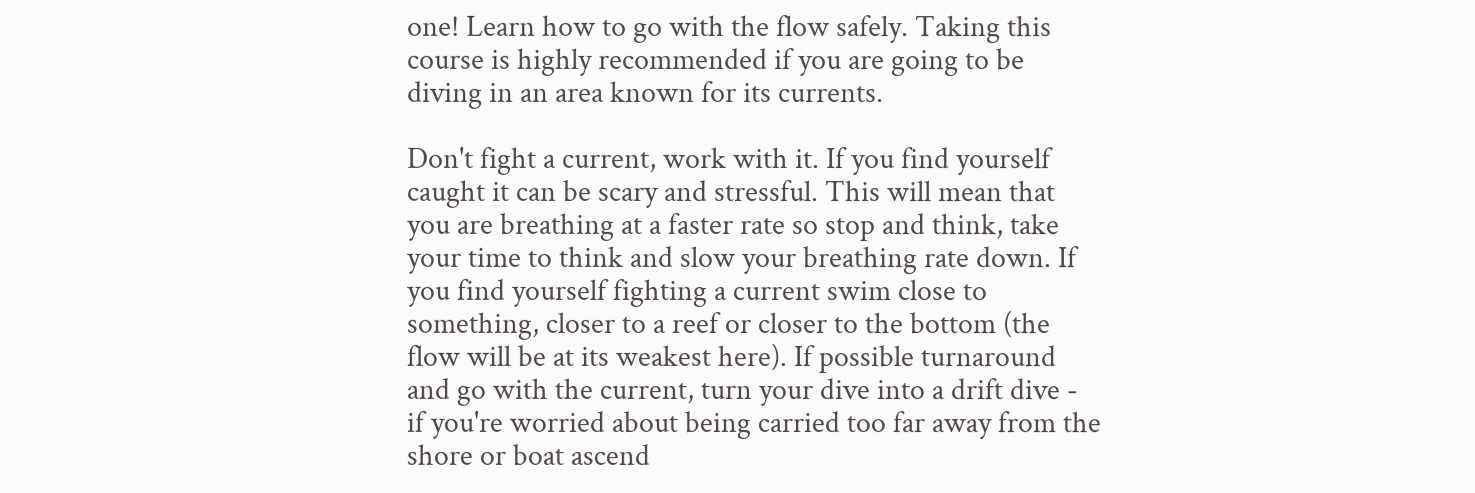one! Learn how to go with the flow safely. Taking this course is highly recommended if you are going to be diving in an area known for its currents.

Don't fight a current, work with it. If you find yourself caught it can be scary and stressful. This will mean that you are breathing at a faster rate so stop and think, take your time to think and slow your breathing rate down. If you find yourself fighting a current swim close to something, closer to a reef or closer to the bottom (the flow will be at its weakest here). If possible turnaround and go with the current, turn your dive into a drift dive - if you're worried about being carried too far away from the shore or boat ascend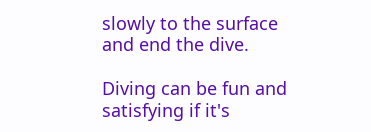slowly to the surface and end the dive.

Diving can be fun and satisfying if it's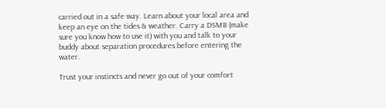carried out in a safe way. Learn about your local area and keep an eye on the tides & weather. Carry a DSMB (make sure you know how to use it) with you and talk to your buddy about separation procedures before entering the water.

Trust your instincts and never go out of your comfort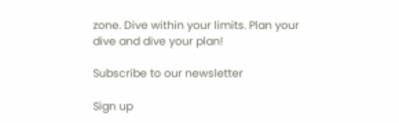zone. Dive within your limits. Plan your dive and dive your plan!

Subscribe to our newsletter

Sign up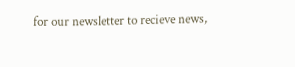for our newsletter to recieve news,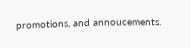promotions, and annoucements.